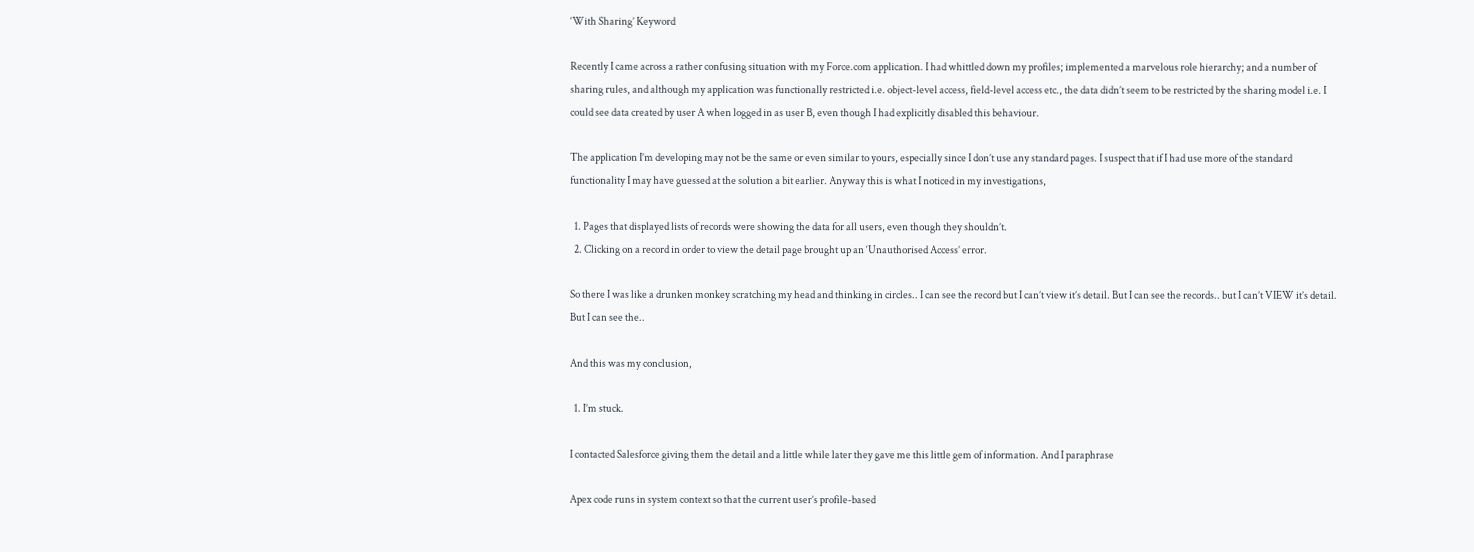‘With Sharing’ Keyword

Recently I came across a rather confusing situation with my Force.com application. I had whittled down my profiles; implemented a marvelous role hierarchy; and a number of sharing rules, and although my application was functionally restricted i.e. object-level access, field-level access etc., the data didn’t seem to be restricted by the sharing model i.e. I could see data created by user A when logged in as user B, even though I had explicitly disabled this behaviour.

The application I’m developing may not be the same or even similar to yours, especially since I don’t use any standard pages. I suspect that if I had use more of the standard functionality I may have guessed at the solution a bit earlier. Anyway this is what I noticed in my investigations,

  1. Pages that displayed lists of records were showing the data for all users, even though they shouldn’t.
  2. Clicking on a record in order to view the detail page brought up an ‘Unauthorised Access’ error.

So there I was like a drunken monkey scratching my head and thinking in circles.. I can see the record but I can’t view it’s detail. But I can see the records.. but I can’t VIEW it’s detail. But I can see the..

And this was my conclusion,

  1. I’m stuck.

I contacted Salesforce giving them the detail and a little while later they gave me this little gem of information. And I paraphrase

Apex code runs in system context so that the current user’s profile-based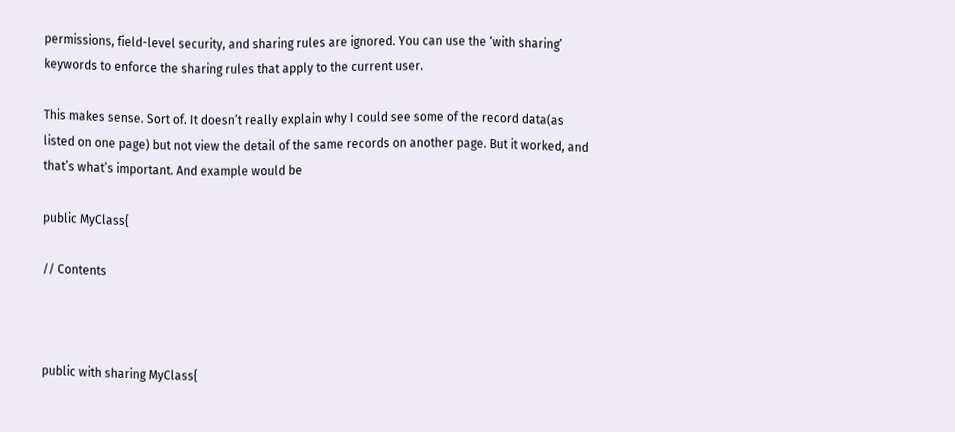permissions, field-level security, and sharing rules are ignored. You can use the ‘with sharing’ keywords to enforce the sharing rules that apply to the current user.

This makes sense. Sort of. It doesn’t really explain why I could see some of the record data(as listed on one page) but not view the detail of the same records on another page. But it worked, and that’s what’s important. And example would be

public MyClass{

// Contents



public with sharing MyClass{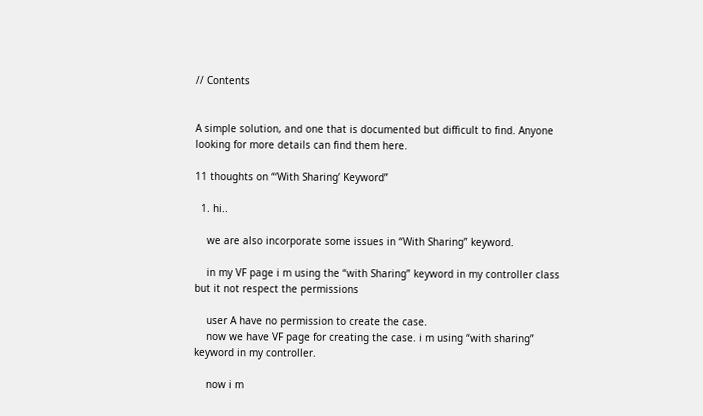// Contents


A simple solution, and one that is documented but difficult to find. Anyone looking for more details can find them here.

11 thoughts on “‘With Sharing’ Keyword”

  1. hi..

    we are also incorporate some issues in “With Sharing” keyword.

    in my VF page i m using the “with Sharing” keyword in my controller class but it not respect the permissions

    user A have no permission to create the case.
    now we have VF page for creating the case. i m using “with sharing” keyword in my controller.

    now i m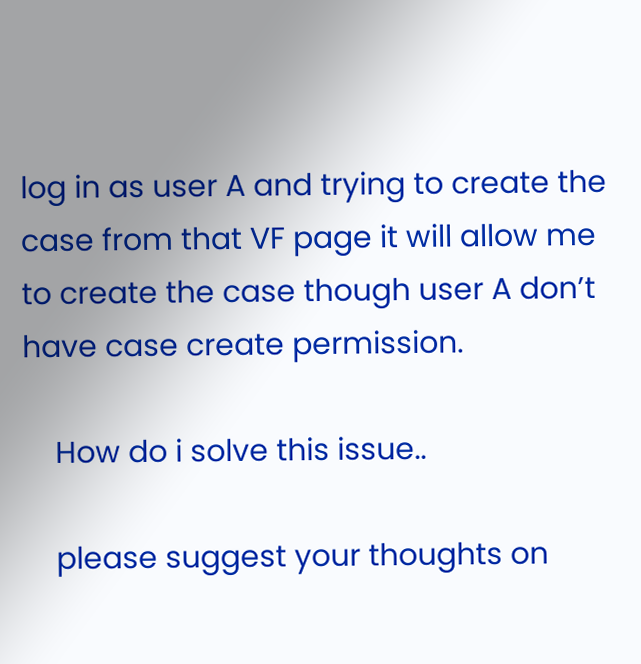log in as user A and trying to create the case from that VF page it will allow me to create the case though user A don’t have case create permission.

    How do i solve this issue..

    please suggest your thoughts on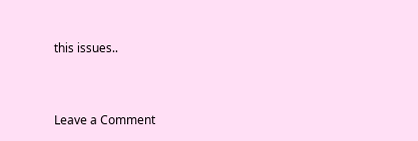this issues..



Leave a Comment